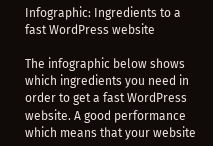Infographic: Ingredients to a fast WordPress website

The infographic below shows which ingredients you need in order to get a fast WordPress website. A good performance which means that your website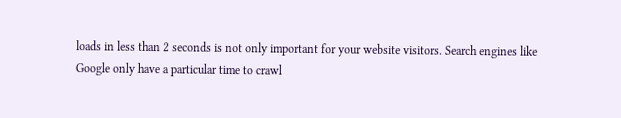loads in less than 2 seconds is not only important for your website visitors. Search engines like Google only have a particular time to crawl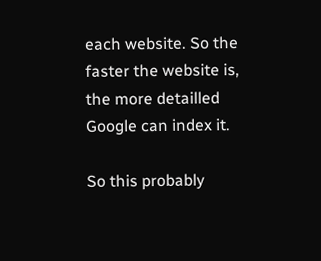each website. So the faster the website is, the more detailled Google can index it.

So this probably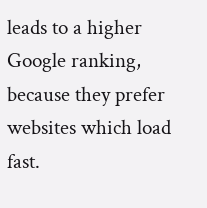leads to a higher Google ranking, because they prefer websites which load fast.